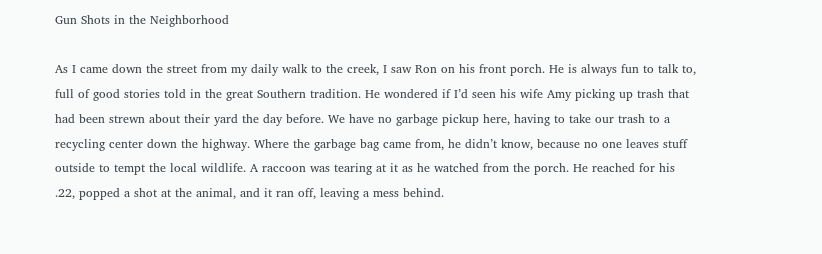Gun Shots in the Neighborhood

As I came down the street from my daily walk to the creek, I saw Ron on his front porch. He is always fun to talk to, full of good stories told in the great Southern tradition. He wondered if I’d seen his wife Amy picking up trash that had been strewn about their yard the day before. We have no garbage pickup here, having to take our trash to a recycling center down the highway. Where the garbage bag came from, he didn’t know, because no one leaves stuff outside to tempt the local wildlife. A raccoon was tearing at it as he watched from the porch. He reached for his .22, popped a shot at the animal, and it ran off, leaving a mess behind.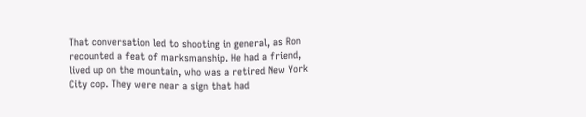That conversation led to shooting in general, as Ron recounted a feat of marksmanship. He had a friend, lived up on the mountain, who was a retired New York City cop. They were near a sign that had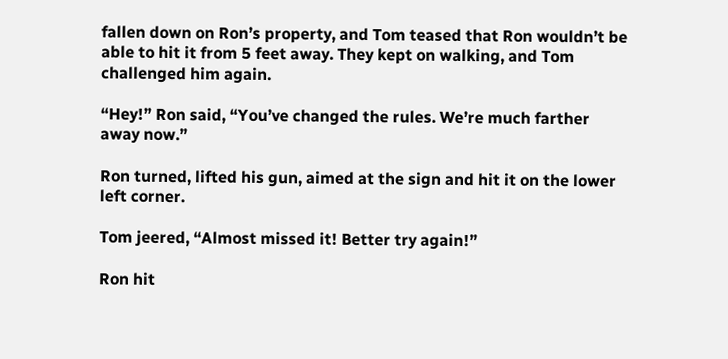fallen down on Ron’s property, and Tom teased that Ron wouldn’t be able to hit it from 5 feet away. They kept on walking, and Tom challenged him again.

“Hey!” Ron said, “You’ve changed the rules. We’re much farther away now.”

Ron turned, lifted his gun, aimed at the sign and hit it on the lower left corner.

Tom jeered, “Almost missed it! Better try again!”

Ron hit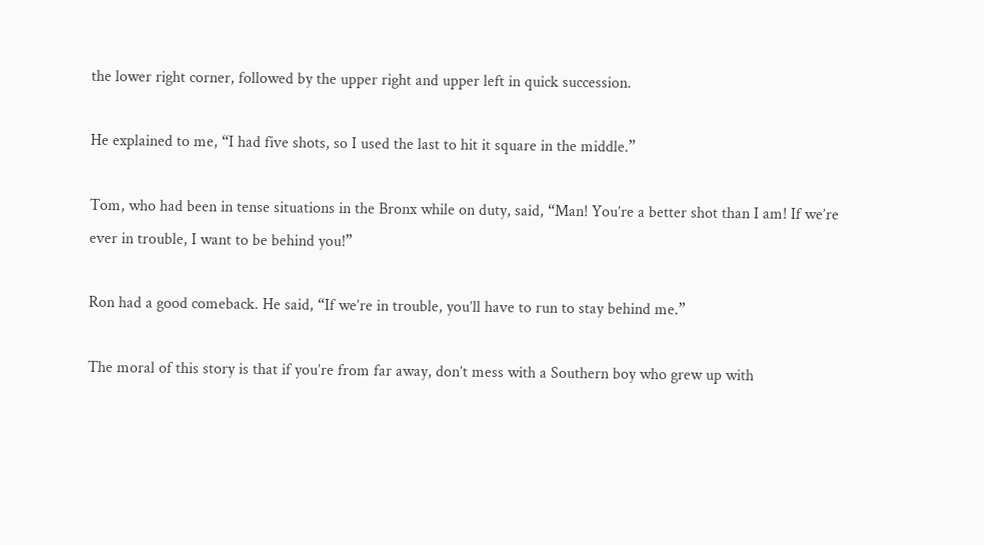the lower right corner, followed by the upper right and upper left in quick succession.

He explained to me, “I had five shots, so I used the last to hit it square in the middle.”

Tom, who had been in tense situations in the Bronx while on duty, said, “Man! You’re a better shot than I am! If we’re ever in trouble, I want to be behind you!”

Ron had a good comeback. He said, “If we’re in trouble, you’ll have to run to stay behind me.”

The moral of this story is that if you’re from far away, don’t mess with a Southern boy who grew up with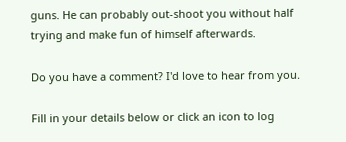guns. He can probably out-shoot you without half trying and make fun of himself afterwards.

Do you have a comment? I'd love to hear from you.

Fill in your details below or click an icon to log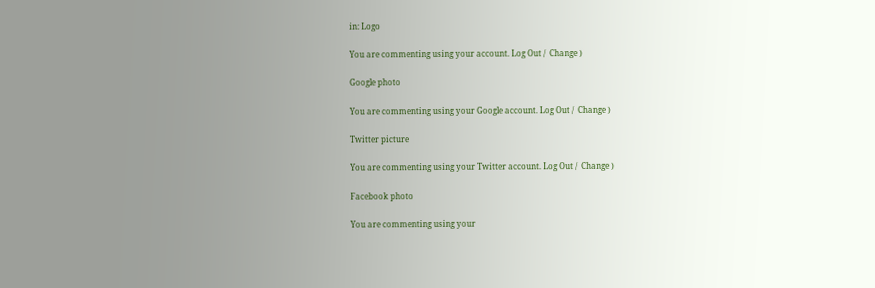in: Logo

You are commenting using your account. Log Out /  Change )

Google photo

You are commenting using your Google account. Log Out /  Change )

Twitter picture

You are commenting using your Twitter account. Log Out /  Change )

Facebook photo

You are commenting using your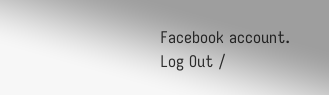Facebook account. Log Out /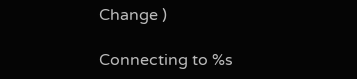Change )

Connecting to %s